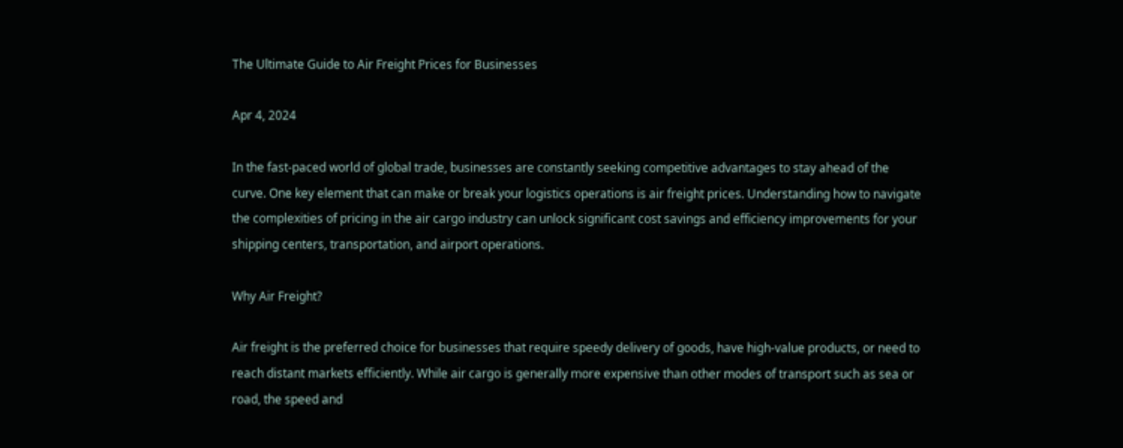The Ultimate Guide to Air Freight Prices for Businesses

Apr 4, 2024

In the fast-paced world of global trade, businesses are constantly seeking competitive advantages to stay ahead of the curve. One key element that can make or break your logistics operations is air freight prices. Understanding how to navigate the complexities of pricing in the air cargo industry can unlock significant cost savings and efficiency improvements for your shipping centers, transportation, and airport operations.

Why Air Freight?

Air freight is the preferred choice for businesses that require speedy delivery of goods, have high-value products, or need to reach distant markets efficiently. While air cargo is generally more expensive than other modes of transport such as sea or road, the speed and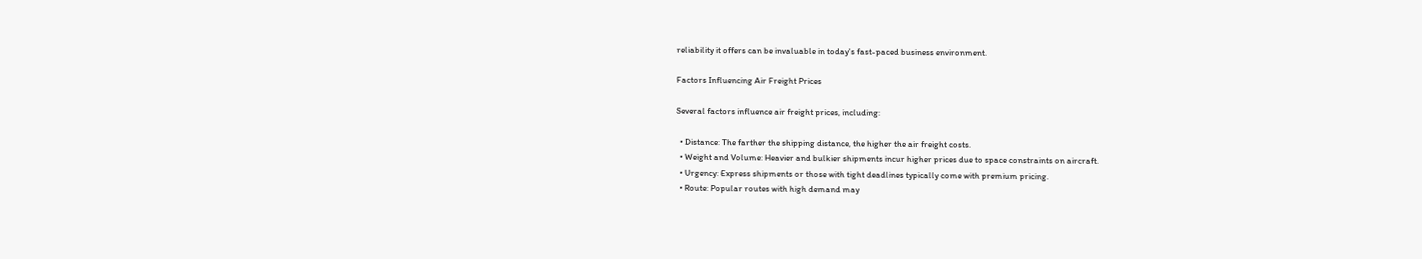reliability it offers can be invaluable in today's fast-paced business environment.

Factors Influencing Air Freight Prices

Several factors influence air freight prices, including:

  • Distance: The farther the shipping distance, the higher the air freight costs.
  • Weight and Volume: Heavier and bulkier shipments incur higher prices due to space constraints on aircraft.
  • Urgency: Express shipments or those with tight deadlines typically come with premium pricing.
  • Route: Popular routes with high demand may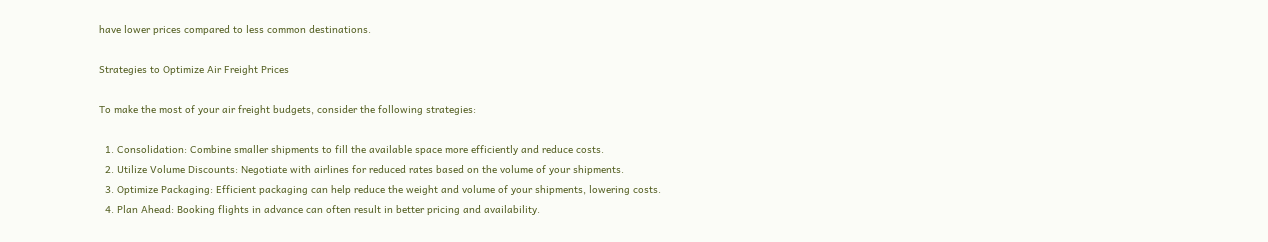have lower prices compared to less common destinations.

Strategies to Optimize Air Freight Prices

To make the most of your air freight budgets, consider the following strategies:

  1. Consolidation: Combine smaller shipments to fill the available space more efficiently and reduce costs.
  2. Utilize Volume Discounts: Negotiate with airlines for reduced rates based on the volume of your shipments.
  3. Optimize Packaging: Efficient packaging can help reduce the weight and volume of your shipments, lowering costs.
  4. Plan Ahead: Booking flights in advance can often result in better pricing and availability.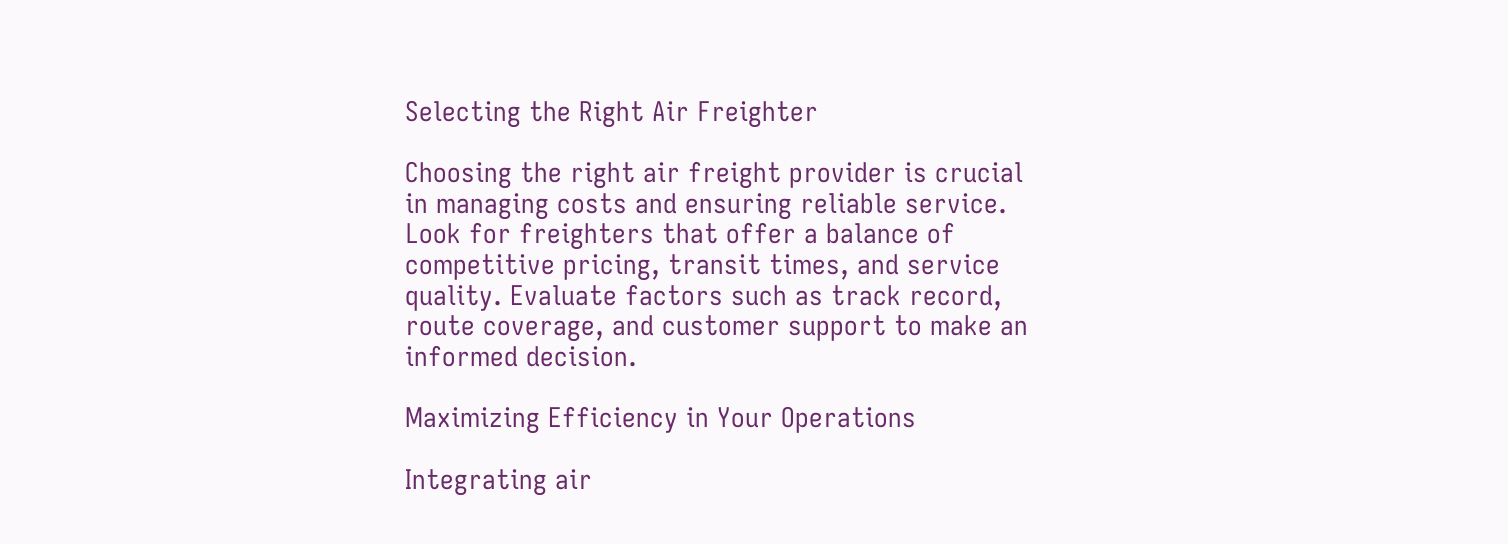Selecting the Right Air Freighter

Choosing the right air freight provider is crucial in managing costs and ensuring reliable service. Look for freighters that offer a balance of competitive pricing, transit times, and service quality. Evaluate factors such as track record, route coverage, and customer support to make an informed decision.

Maximizing Efficiency in Your Operations

Integrating air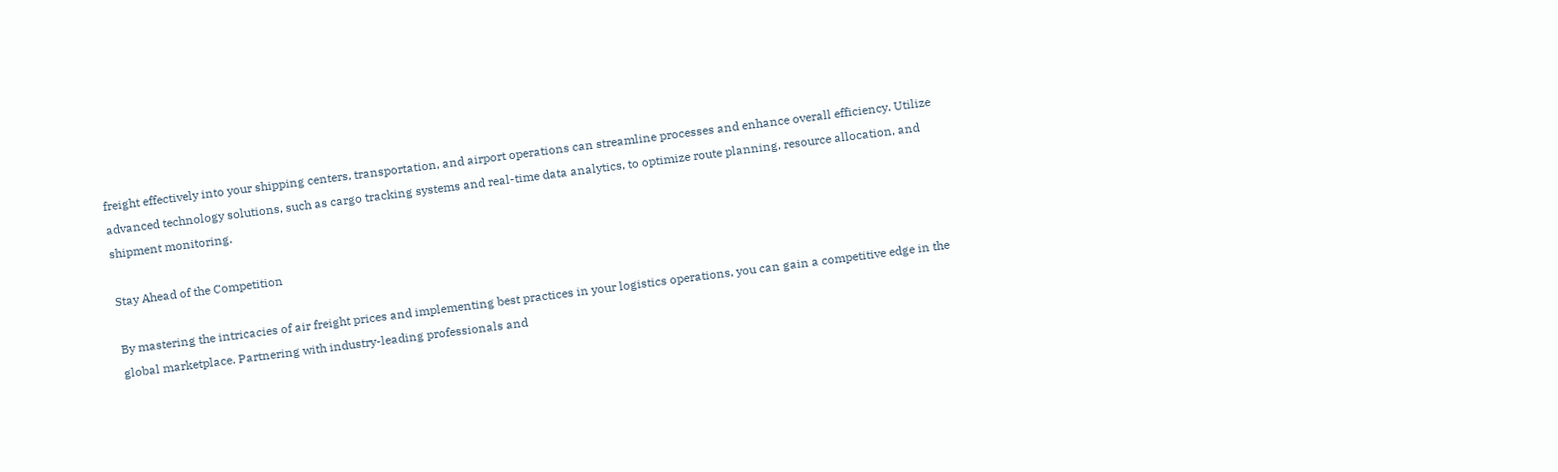freight effectively into your shipping centers, transportation, and airport operations can streamline processes and enhance overall efficiency. Utilize advanced technology solutions, such as cargo tracking systems and real-time data analytics, to optimize route planning, resource allocation, and shipment monitoring.

Stay Ahead of the Competition

By mastering the intricacies of air freight prices and implementing best practices in your logistics operations, you can gain a competitive edge in the global marketplace. Partnering with industry-leading professionals and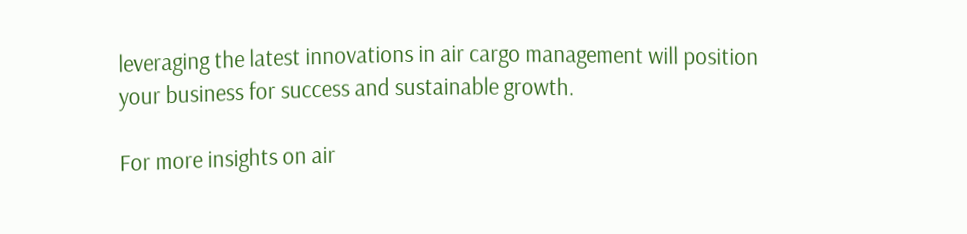leveraging the latest innovations in air cargo management will position your business for success and sustainable growth.

For more insights on air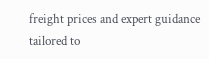freight prices and expert guidance tailored to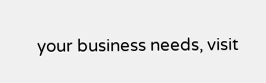your business needs, visit